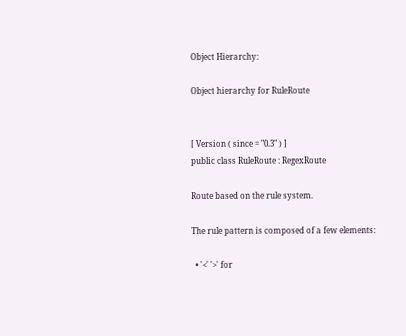Object Hierarchy:

Object hierarchy for RuleRoute


[ Version ( since = "0.3" ) ]
public class RuleRoute : RegexRoute

Route based on the rule system.

The rule pattern is composed of a few elements:

  • '<' '>' for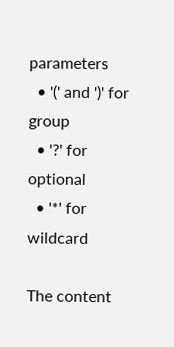parameters
  • '(' and ')' for group
  • '?' for optional
  • '*' for wildcard

The content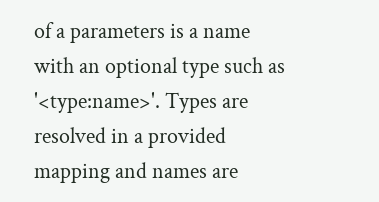of a parameters is a name with an optional type such as '<type:name>'. Types are resolved in a provided mapping and names are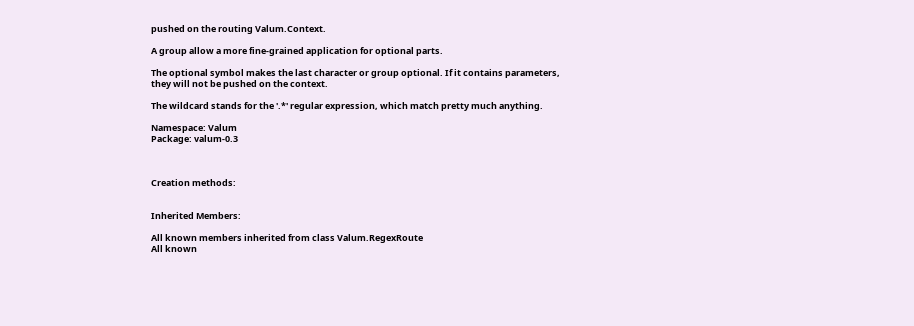pushed on the routing Valum.Context.

A group allow a more fine-grained application for optional parts.

The optional symbol makes the last character or group optional. If it contains parameters, they will not be pushed on the context.

The wildcard stands for the '.*' regular expression, which match pretty much anything.

Namespace: Valum
Package: valum-0.3



Creation methods:


Inherited Members:

All known members inherited from class Valum.RegexRoute
All known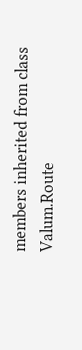members inherited from class Valum.Route